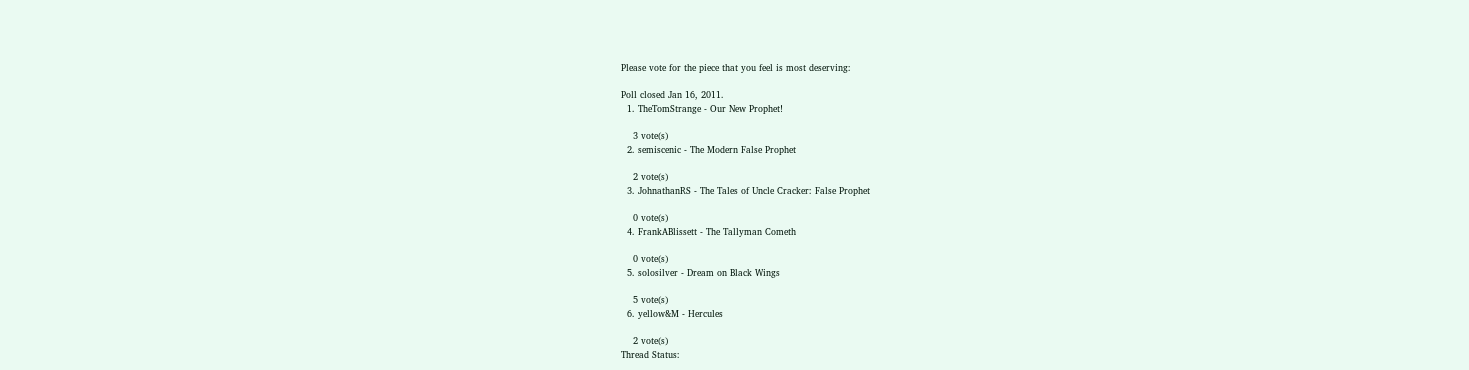Please vote for the piece that you feel is most deserving:

Poll closed Jan 16, 2011.
  1. TheTomStrange - Our New Prophet!

    3 vote(s)
  2. semiscenic - The Modern False Prophet

    2 vote(s)
  3. JohnathanRS - The Tales of Uncle Cracker: False Prophet

    0 vote(s)
  4. FrankABlissett - The Tallyman Cometh

    0 vote(s)
  5. solosilver - Dream on Black Wings

    5 vote(s)
  6. yellow&M - Hercules

    2 vote(s)
Thread Status: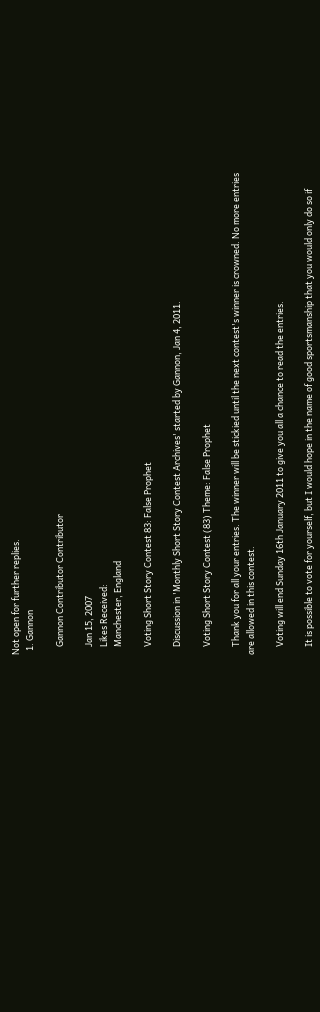Not open for further replies.
  1. Gannon

    Gannon Contributor Contributor

    Jan 15, 2007
    Likes Received:
    Manchester, England

    Voting Short Story Contest 83: False Prophet

    Discussion in 'Monthly Short Story Contest Archives' started by Gannon, Jan 4, 2011.

    Voting Short Story Contest (83) Theme: False Prophet

    Thank you for all your entries. The winner will be stickied until the next contest's winner is crowned. No more entries are allowed in this contest.

    Voting will end Sunday 16th January 2011 to give you all a chance to read the entries.

    It is possible to vote for yourself, but I would hope in the name of good sportsmanship that you would only do so if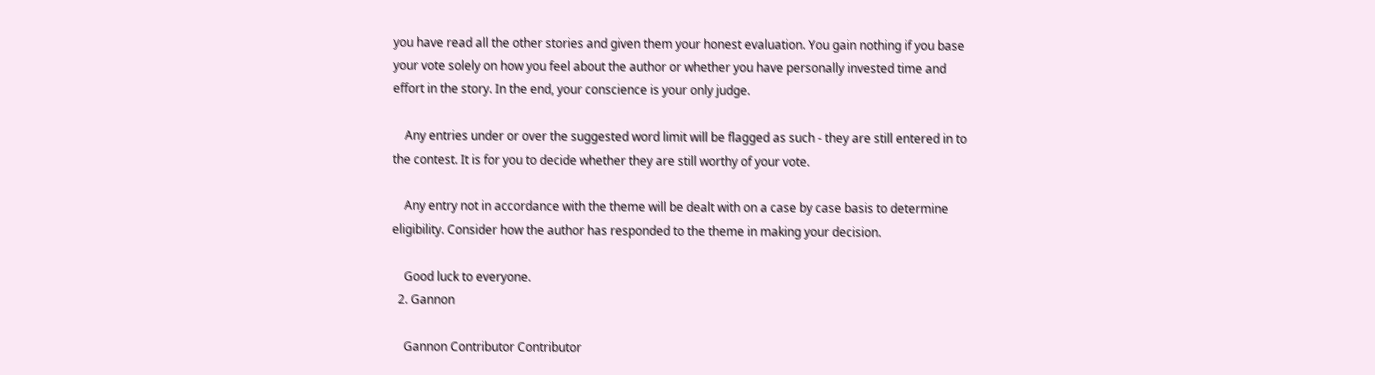you have read all the other stories and given them your honest evaluation. You gain nothing if you base your vote solely on how you feel about the author or whether you have personally invested time and effort in the story. In the end, your conscience is your only judge.

    Any entries under or over the suggested word limit will be flagged as such - they are still entered in to the contest. It is for you to decide whether they are still worthy of your vote.

    Any entry not in accordance with the theme will be dealt with on a case by case basis to determine eligibility. Consider how the author has responded to the theme in making your decision.

    Good luck to everyone.
  2. Gannon

    Gannon Contributor Contributor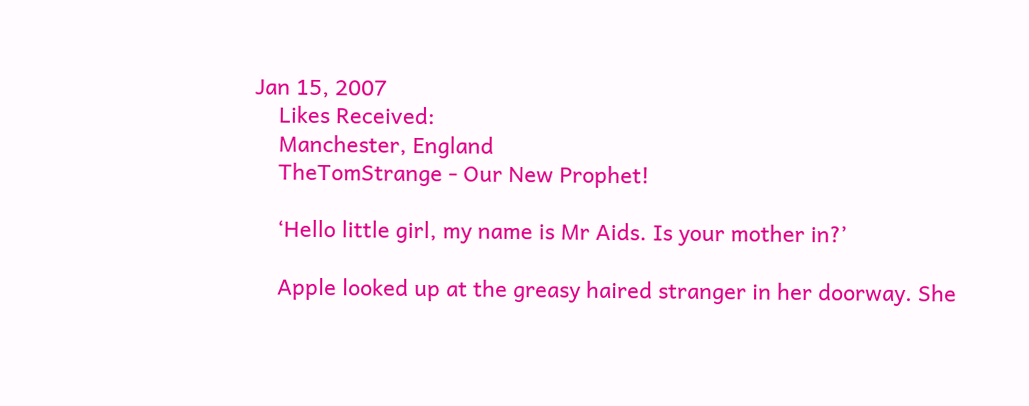Jan 15, 2007
    Likes Received:
    Manchester, England
    TheTomStrange - Our New Prophet!

    ‘Hello little girl, my name is Mr Aids. Is your mother in?’

    Apple looked up at the greasy haired stranger in her doorway. She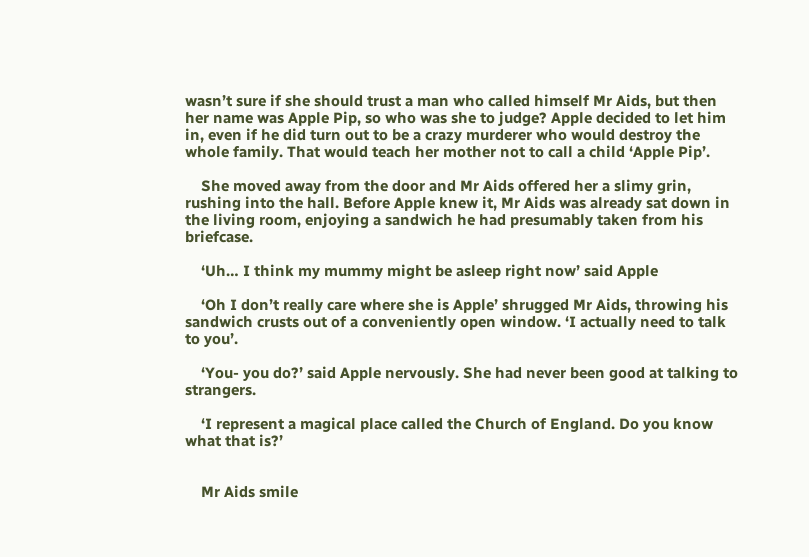wasn’t sure if she should trust a man who called himself Mr Aids, but then her name was Apple Pip, so who was she to judge? Apple decided to let him in, even if he did turn out to be a crazy murderer who would destroy the whole family. That would teach her mother not to call a child ‘Apple Pip’.

    She moved away from the door and Mr Aids offered her a slimy grin, rushing into the hall. Before Apple knew it, Mr Aids was already sat down in the living room, enjoying a sandwich he had presumably taken from his briefcase.

    ‘Uh… I think my mummy might be asleep right now’ said Apple

    ‘Oh I don’t really care where she is Apple’ shrugged Mr Aids, throwing his sandwich crusts out of a conveniently open window. ‘I actually need to talk to you’.

    ‘You- you do?’ said Apple nervously. She had never been good at talking to strangers.

    ‘I represent a magical place called the Church of England. Do you know what that is?’


    Mr Aids smile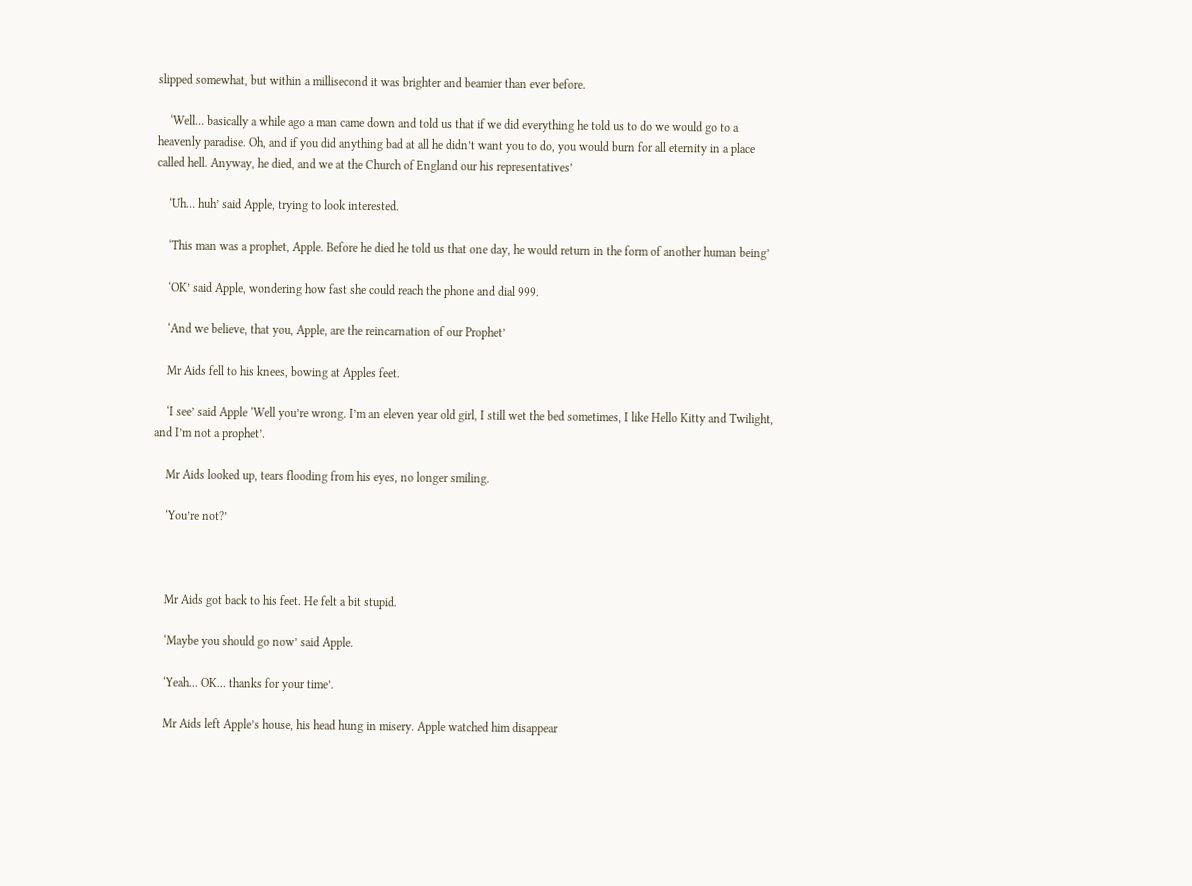slipped somewhat, but within a millisecond it was brighter and beamier than ever before.

    ‘Well… basically a while ago a man came down and told us that if we did everything he told us to do we would go to a heavenly paradise. Oh, and if you did anything bad at all he didn’t want you to do, you would burn for all eternity in a place called hell. Anyway, he died, and we at the Church of England our his representatives’

    ‘Uh… huh’ said Apple, trying to look interested.

    ‘This man was a prophet, Apple. Before he died he told us that one day, he would return in the form of another human being’

    ‘OK’ said Apple, wondering how fast she could reach the phone and dial 999.

    ‘And we believe, that you, Apple, are the reincarnation of our Prophet’

    Mr Aids fell to his knees, bowing at Apples feet.

    ‘I see’ said Apple ‘Well you’re wrong. I’m an eleven year old girl, I still wet the bed sometimes, I like Hello Kitty and Twilight, and I’m not a prophet’.

    Mr Aids looked up, tears flooding from his eyes, no longer smiling.

    ‘You’re not?’



    Mr Aids got back to his feet. He felt a bit stupid.

    ‘Maybe you should go now’ said Apple.

    ‘Yeah… OK… thanks for your time’.

    Mr Aids left Apple’s house, his head hung in misery. Apple watched him disappear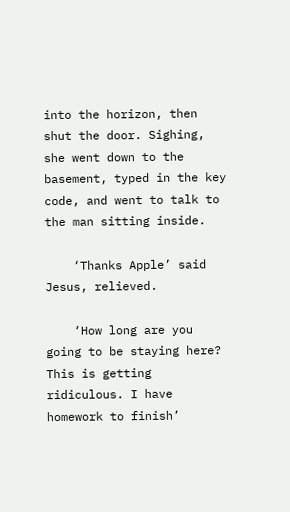into the horizon, then shut the door. Sighing, she went down to the basement, typed in the key code, and went to talk to the man sitting inside.

    ‘Thanks Apple’ said Jesus, relieved.

    ‘How long are you going to be staying here? This is getting ridiculous. I have homework to finish’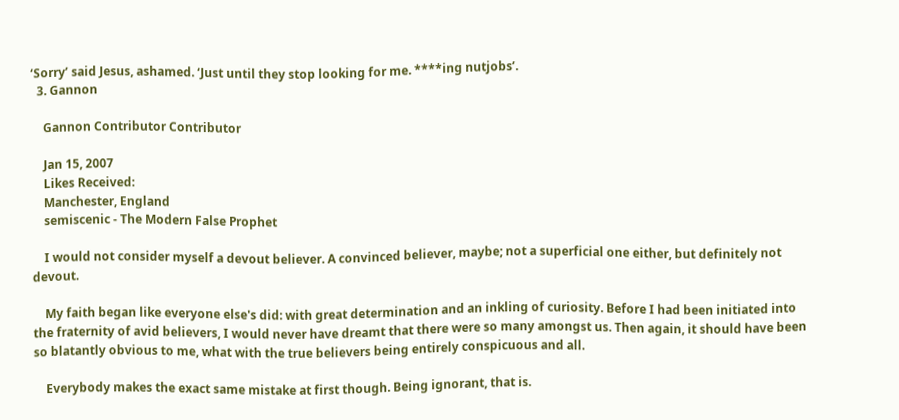‘Sorry’ said Jesus, ashamed. ‘Just until they stop looking for me. ****ing nutjobs’.
  3. Gannon

    Gannon Contributor Contributor

    Jan 15, 2007
    Likes Received:
    Manchester, England
    semiscenic - The Modern False Prophet

    I would not consider myself a devout believer. A convinced believer, maybe; not a superficial one either, but definitely not devout.

    My faith began like everyone else's did: with great determination and an inkling of curiosity. Before I had been initiated into the fraternity of avid believers, I would never have dreamt that there were so many amongst us. Then again, it should have been so blatantly obvious to me, what with the true believers being entirely conspicuous and all.

    Everybody makes the exact same mistake at first though. Being ignorant, that is.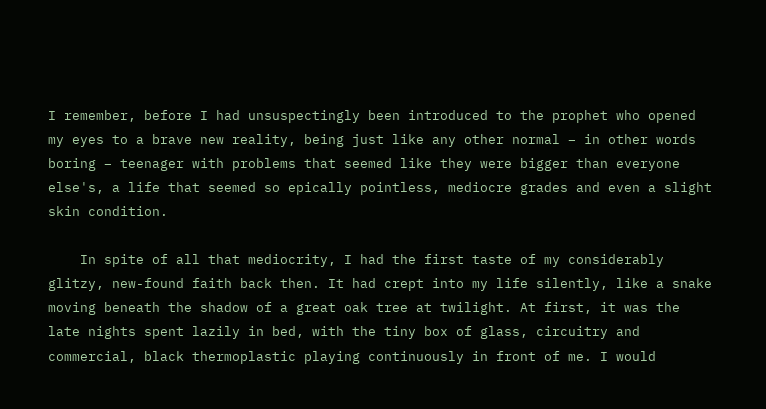I remember, before I had unsuspectingly been introduced to the prophet who opened my eyes to a brave new reality, being just like any other normal – in other words boring – teenager with problems that seemed like they were bigger than everyone else's, a life that seemed so epically pointless, mediocre grades and even a slight skin condition.

    In spite of all that mediocrity, I had the first taste of my considerably glitzy, new-found faith back then. It had crept into my life silently, like a snake moving beneath the shadow of a great oak tree at twilight. At first, it was the late nights spent lazily in bed, with the tiny box of glass, circuitry and commercial, black thermoplastic playing continuously in front of me. I would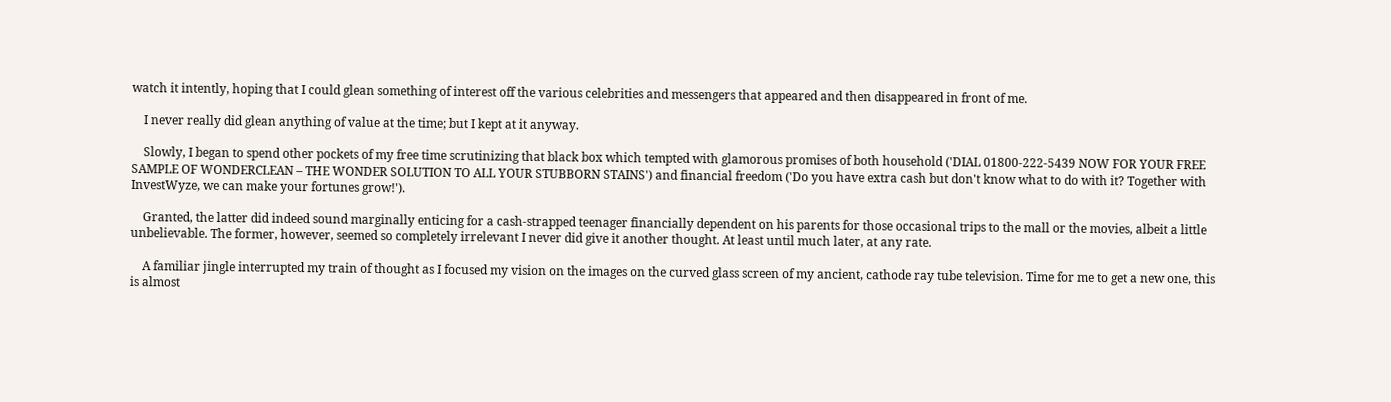watch it intently, hoping that I could glean something of interest off the various celebrities and messengers that appeared and then disappeared in front of me.

    I never really did glean anything of value at the time; but I kept at it anyway.

    Slowly, I began to spend other pockets of my free time scrutinizing that black box which tempted with glamorous promises of both household ('DIAL 01800-222-5439 NOW FOR YOUR FREE SAMPLE OF WONDERCLEAN – THE WONDER SOLUTION TO ALL YOUR STUBBORN STAINS') and financial freedom ('Do you have extra cash but don't know what to do with it? Together with InvestWyze, we can make your fortunes grow!').

    Granted, the latter did indeed sound marginally enticing for a cash-strapped teenager financially dependent on his parents for those occasional trips to the mall or the movies, albeit a little unbelievable. The former, however, seemed so completely irrelevant I never did give it another thought. At least until much later, at any rate.

    A familiar jingle interrupted my train of thought as I focused my vision on the images on the curved glass screen of my ancient, cathode ray tube television. Time for me to get a new one, this is almost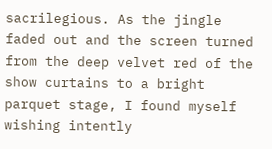sacrilegious. As the jingle faded out and the screen turned from the deep velvet red of the show curtains to a bright parquet stage, I found myself wishing intently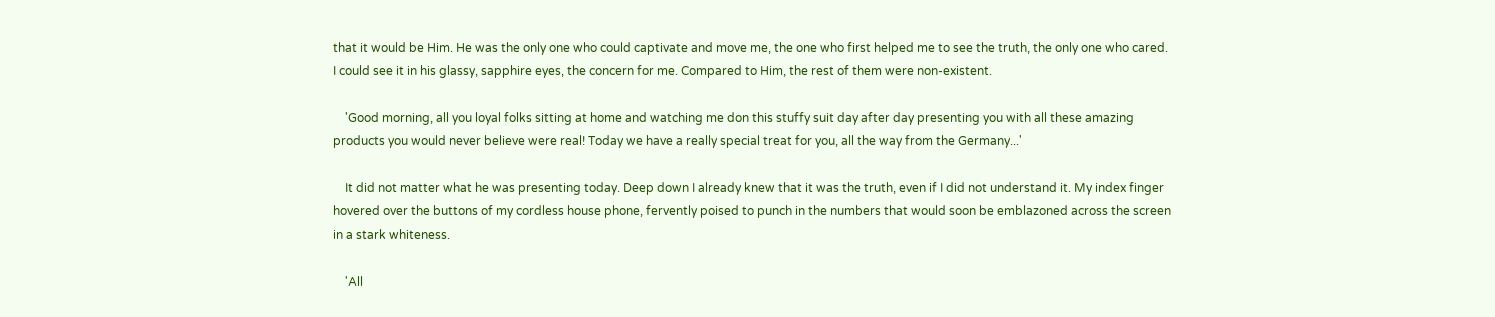that it would be Him. He was the only one who could captivate and move me, the one who first helped me to see the truth, the only one who cared. I could see it in his glassy, sapphire eyes, the concern for me. Compared to Him, the rest of them were non-existent.

    'Good morning, all you loyal folks sitting at home and watching me don this stuffy suit day after day presenting you with all these amazing products you would never believe were real! Today we have a really special treat for you, all the way from the Germany...'

    It did not matter what he was presenting today. Deep down I already knew that it was the truth, even if I did not understand it. My index finger hovered over the buttons of my cordless house phone, fervently poised to punch in the numbers that would soon be emblazoned across the screen in a stark whiteness.

    'All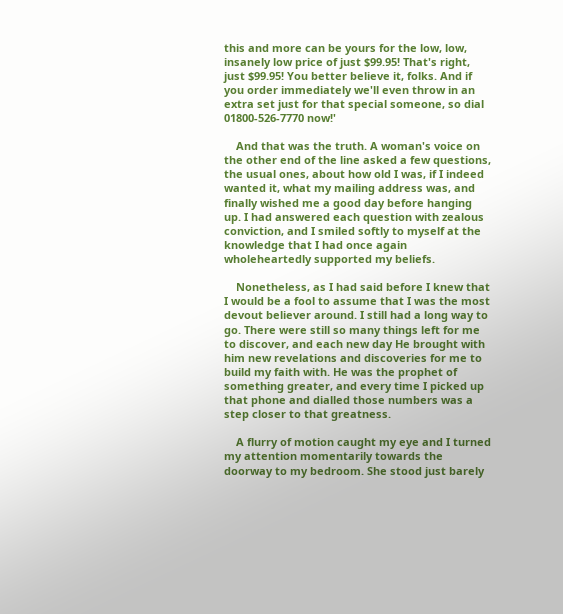this and more can be yours for the low, low, insanely low price of just $99.95! That's right, just $99.95! You better believe it, folks. And if you order immediately we'll even throw in an extra set just for that special someone, so dial 01800-526-7770 now!'

    And that was the truth. A woman's voice on the other end of the line asked a few questions, the usual ones, about how old I was, if I indeed wanted it, what my mailing address was, and finally wished me a good day before hanging up. I had answered each question with zealous conviction, and I smiled softly to myself at the knowledge that I had once again wholeheartedly supported my beliefs.

    Nonetheless, as I had said before I knew that I would be a fool to assume that I was the most devout believer around. I still had a long way to go. There were still so many things left for me to discover, and each new day He brought with him new revelations and discoveries for me to build my faith with. He was the prophet of something greater, and every time I picked up that phone and dialled those numbers was a step closer to that greatness.

    A flurry of motion caught my eye and I turned my attention momentarily towards the doorway to my bedroom. She stood just barely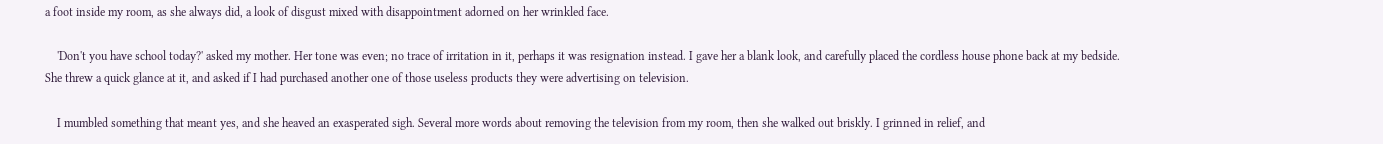a foot inside my room, as she always did, a look of disgust mixed with disappointment adorned on her wrinkled face.

    'Don't you have school today?' asked my mother. Her tone was even; no trace of irritation in it, perhaps it was resignation instead. I gave her a blank look, and carefully placed the cordless house phone back at my bedside. She threw a quick glance at it, and asked if I had purchased another one of those useless products they were advertising on television.

    I mumbled something that meant yes, and she heaved an exasperated sigh. Several more words about removing the television from my room, then she walked out briskly. I grinned in relief, and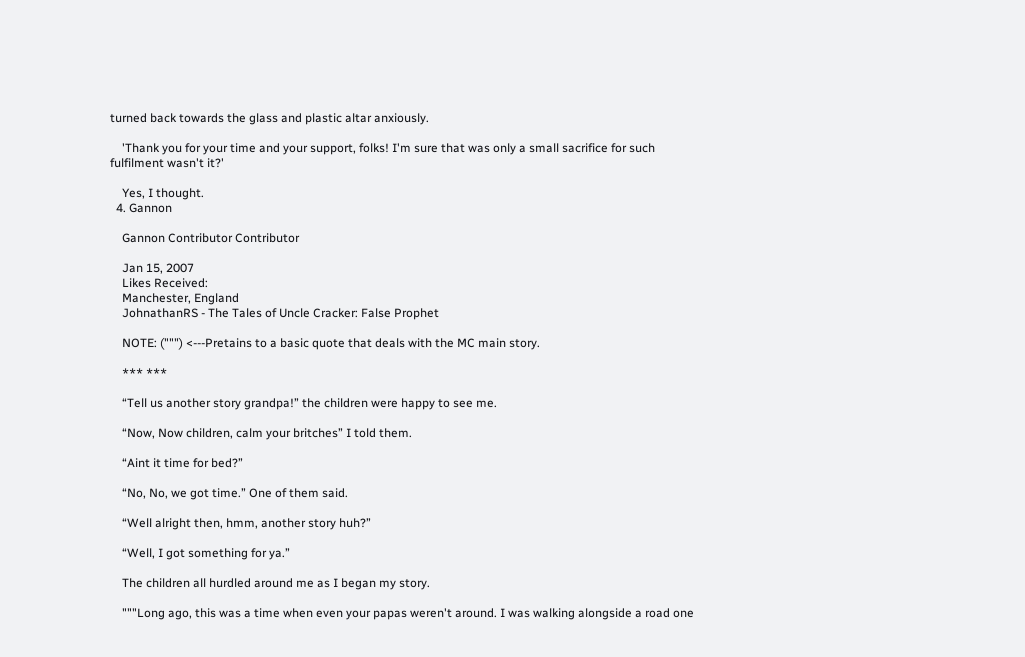turned back towards the glass and plastic altar anxiously.

    'Thank you for your time and your support, folks! I'm sure that was only a small sacrifice for such fulfilment wasn't it?'

    Yes, I thought.
  4. Gannon

    Gannon Contributor Contributor

    Jan 15, 2007
    Likes Received:
    Manchester, England
    JohnathanRS - The Tales of Uncle Cracker: False Prophet

    NOTE: (""") <---Pretains to a basic quote that deals with the MC main story.

    *** ***

    “Tell us another story grandpa!” the children were happy to see me.

    “Now, Now children, calm your britches” I told them.

    “Aint it time for bed?”

    “No, No, we got time.” One of them said.

    “Well alright then, hmm, another story huh?”

    “Well, I got something for ya.”

    The children all hurdled around me as I began my story.

    """Long ago, this was a time when even your papas weren't around. I was walking alongside a road one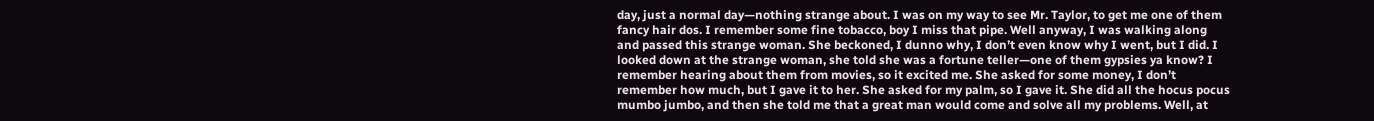day, just a normal day—nothing strange about. I was on my way to see Mr. Taylor, to get me one of them fancy hair dos. I remember some fine tobacco, boy I miss that pipe. Well anyway, I was walking along and passed this strange woman. She beckoned, I dunno why, I don’t even know why I went, but I did. I looked down at the strange woman, she told she was a fortune teller—one of them gypsies ya know? I remember hearing about them from movies, so it excited me. She asked for some money, I don’t remember how much, but I gave it to her. She asked for my palm, so I gave it. She did all the hocus pocus mumbo jumbo, and then she told me that a great man would come and solve all my problems. Well, at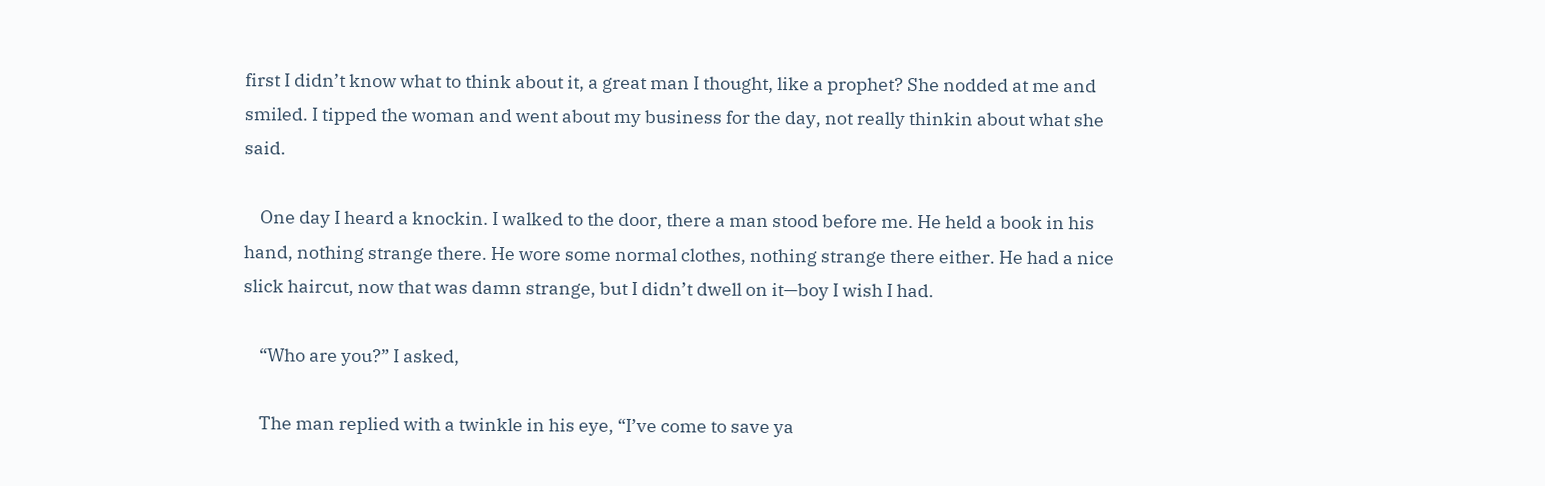first I didn’t know what to think about it, a great man I thought, like a prophet? She nodded at me and smiled. I tipped the woman and went about my business for the day, not really thinkin about what she said.

    One day I heard a knockin. I walked to the door, there a man stood before me. He held a book in his hand, nothing strange there. He wore some normal clothes, nothing strange there either. He had a nice slick haircut, now that was damn strange, but I didn’t dwell on it—boy I wish I had.

    “Who are you?” I asked,

    The man replied with a twinkle in his eye, “I’ve come to save ya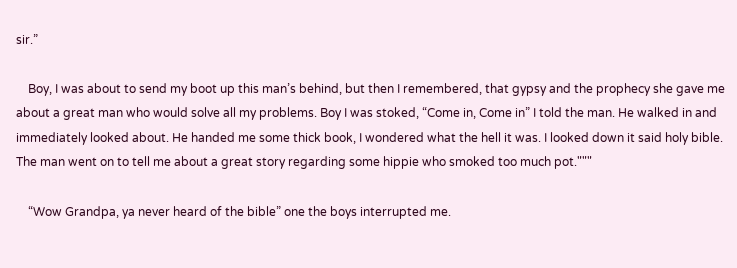sir.”

    Boy, I was about to send my boot up this man’s behind, but then I remembered, that gypsy and the prophecy she gave me about a great man who would solve all my problems. Boy I was stoked, “Come in, Come in” I told the man. He walked in and immediately looked about. He handed me some thick book, I wondered what the hell it was. I looked down it said holy bible. The man went on to tell me about a great story regarding some hippie who smoked too much pot."""

    “Wow Grandpa, ya never heard of the bible” one the boys interrupted me.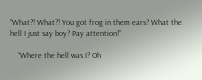“What?! What?! You got frog in them ears? What the hell I just say boy? Pay attention!”

    “Where the hell was I? Oh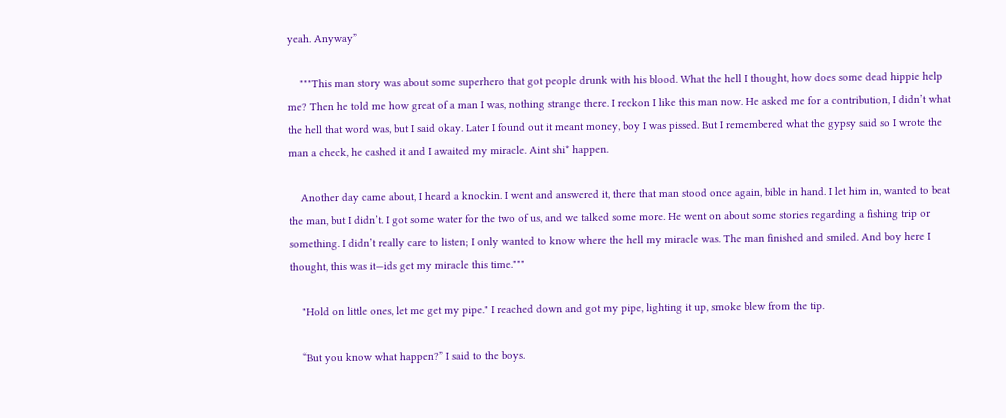yeah. Anyway”

    """This man story was about some superhero that got people drunk with his blood. What the hell I thought, how does some dead hippie help me? Then he told me how great of a man I was, nothing strange there. I reckon I like this man now. He asked me for a contribution, I didn’t what the hell that word was, but I said okay. Later I found out it meant money, boy I was pissed. But I remembered what the gypsy said so I wrote the man a check, he cashed it and I awaited my miracle. Aint shi* happen.

    Another day came about, I heard a knockin. I went and answered it, there that man stood once again, bible in hand. I let him in, wanted to beat the man, but I didn’t. I got some water for the two of us, and we talked some more. He went on about some stories regarding a fishing trip or something. I didn’t really care to listen; I only wanted to know where the hell my miracle was. The man finished and smiled. And boy here I thought, this was it—ids get my miracle this time."""

    "Hold on little ones, let me get my pipe." I reached down and got my pipe, lighting it up, smoke blew from the tip.

    “But you know what happen?” I said to the boys.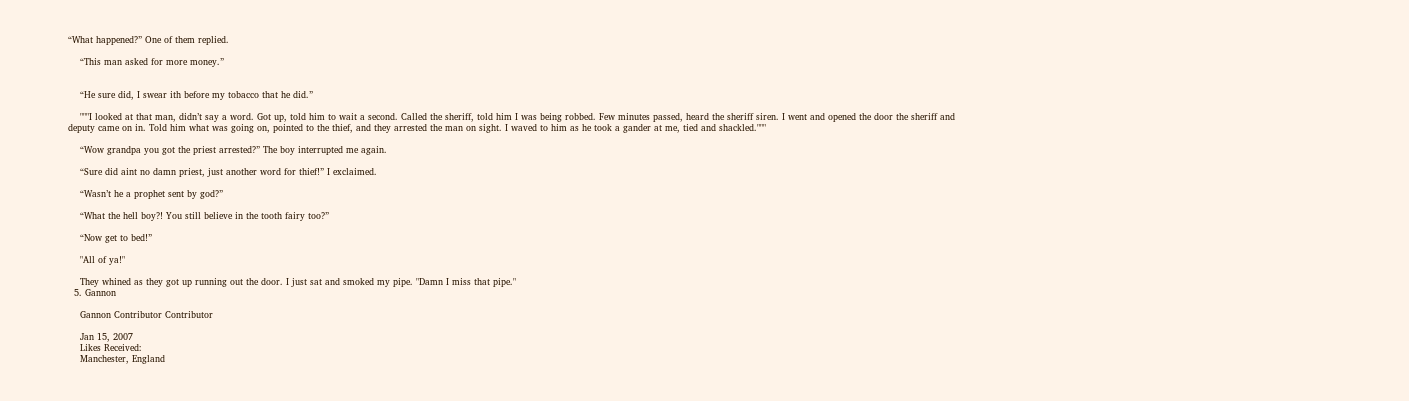“What happened?” One of them replied.

    “This man asked for more money.”


    “He sure did, I swear ith before my tobacco that he did.”

    """I looked at that man, didn’t say a word. Got up, told him to wait a second. Called the sheriff, told him I was being robbed. Few minutes passed, heard the sheriff siren. I went and opened the door the sheriff and deputy came on in. Told him what was going on, pointed to the thief, and they arrested the man on sight. I waved to him as he took a gander at me, tied and shackled."""

    “Wow grandpa you got the priest arrested?” The boy interrupted me again.

    “Sure did aint no damn priest, just another word for thief!” I exclaimed.

    “Wasn’t he a prophet sent by god?”

    “What the hell boy?! You still believe in the tooth fairy too?”

    “Now get to bed!”

    "All of ya!"

    They whined as they got up running out the door. I just sat and smoked my pipe. "Damn I miss that pipe."
  5. Gannon

    Gannon Contributor Contributor

    Jan 15, 2007
    Likes Received:
    Manchester, England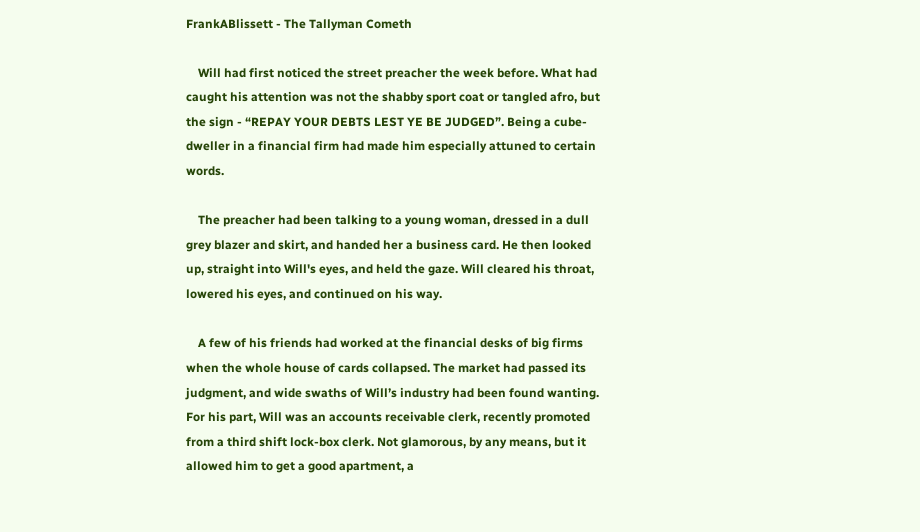FrankABlissett - The Tallyman Cometh

    Will had first noticed the street preacher the week before. What had caught his attention was not the shabby sport coat or tangled afro, but the sign - “REPAY YOUR DEBTS LEST YE BE JUDGED”. Being a cube-dweller in a financial firm had made him especially attuned to certain words.

    The preacher had been talking to a young woman, dressed in a dull grey blazer and skirt, and handed her a business card. He then looked up, straight into Will's eyes, and held the gaze. Will cleared his throat, lowered his eyes, and continued on his way.

    A few of his friends had worked at the financial desks of big firms when the whole house of cards collapsed. The market had passed its judgment, and wide swaths of Will’s industry had been found wanting. For his part, Will was an accounts receivable clerk, recently promoted from a third shift lock-box clerk. Not glamorous, by any means, but it allowed him to get a good apartment, a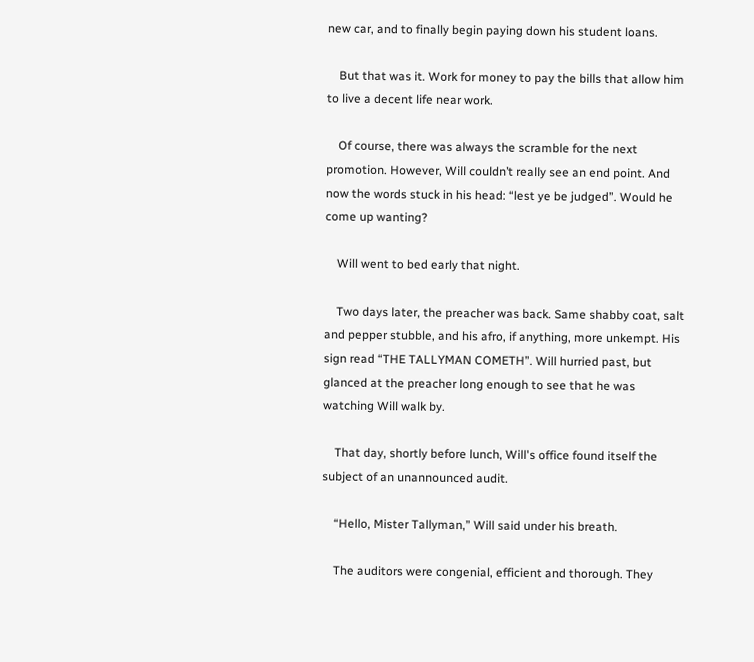new car, and to finally begin paying down his student loans.

    But that was it. Work for money to pay the bills that allow him to live a decent life near work.

    Of course, there was always the scramble for the next promotion. However, Will couldn’t really see an end point. And now the words stuck in his head: “lest ye be judged”. Would he come up wanting?

    Will went to bed early that night.

    Two days later, the preacher was back. Same shabby coat, salt and pepper stubble, and his afro, if anything, more unkempt. His sign read “THE TALLYMAN COMETH”. Will hurried past, but glanced at the preacher long enough to see that he was watching Will walk by.

    That day, shortly before lunch, Will's office found itself the subject of an unannounced audit.

    “Hello, Mister Tallyman,” Will said under his breath.

    The auditors were congenial, efficient and thorough. They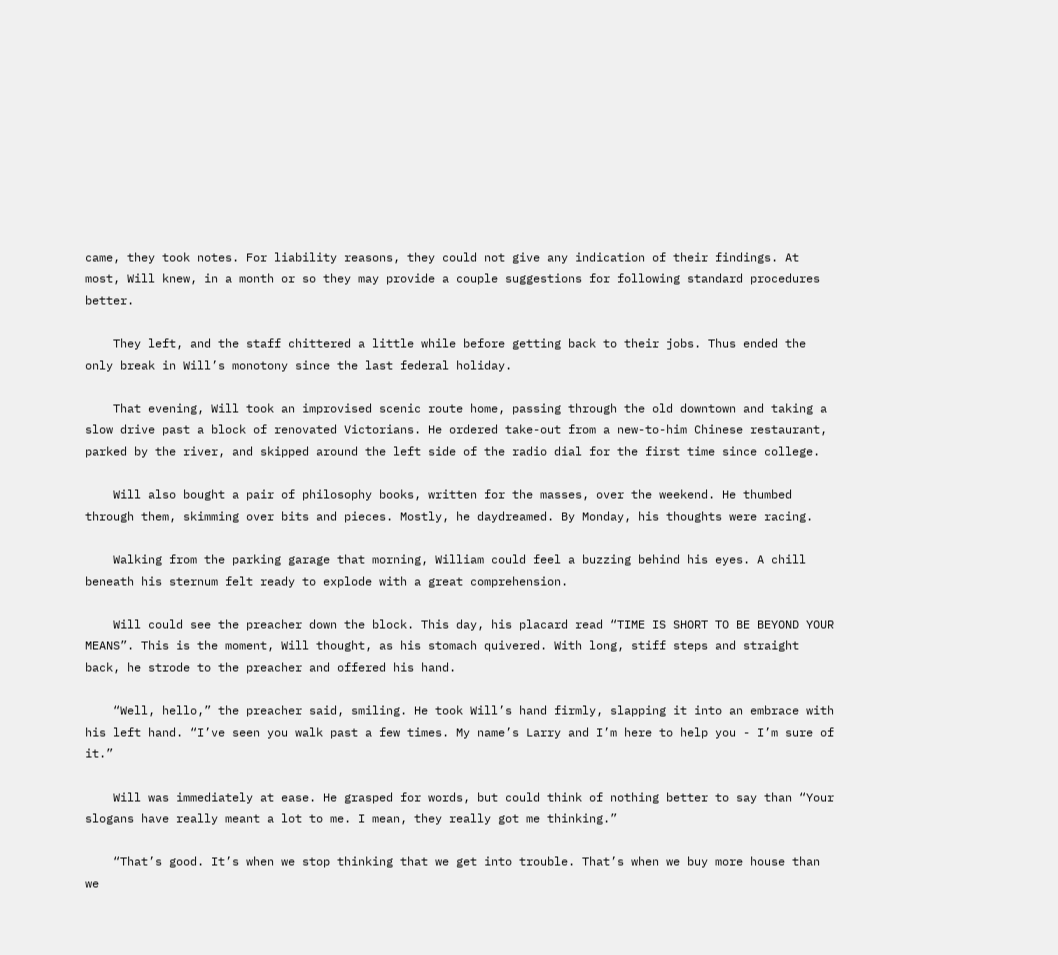came, they took notes. For liability reasons, they could not give any indication of their findings. At most, Will knew, in a month or so they may provide a couple suggestions for following standard procedures better.

    They left, and the staff chittered a little while before getting back to their jobs. Thus ended the only break in Will’s monotony since the last federal holiday.

    That evening, Will took an improvised scenic route home, passing through the old downtown and taking a slow drive past a block of renovated Victorians. He ordered take-out from a new-to-him Chinese restaurant, parked by the river, and skipped around the left side of the radio dial for the first time since college.

    Will also bought a pair of philosophy books, written for the masses, over the weekend. He thumbed through them, skimming over bits and pieces. Mostly, he daydreamed. By Monday, his thoughts were racing.

    Walking from the parking garage that morning, William could feel a buzzing behind his eyes. A chill beneath his sternum felt ready to explode with a great comprehension.

    Will could see the preacher down the block. This day, his placard read “TIME IS SHORT TO BE BEYOND YOUR MEANS”. This is the moment, Will thought, as his stomach quivered. With long, stiff steps and straight back, he strode to the preacher and offered his hand.

    “Well, hello,” the preacher said, smiling. He took Will’s hand firmly, slapping it into an embrace with his left hand. “I’ve seen you walk past a few times. My name’s Larry and I’m here to help you - I’m sure of it.”

    Will was immediately at ease. He grasped for words, but could think of nothing better to say than “Your slogans have really meant a lot to me. I mean, they really got me thinking.”

    “That’s good. It’s when we stop thinking that we get into trouble. That’s when we buy more house than we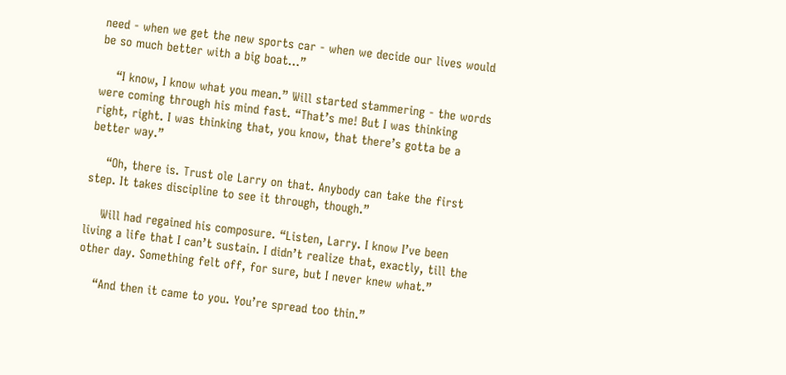need - when we get the new sports car - when we decide our lives would be so much better with a big boat...”

    “I know, I know what you mean.” Will started stammering - the words were coming through his mind fast. “That’s me! But I was thinking right, right. I was thinking that, you know, that there’s gotta be a better way.”

    “Oh, there is. Trust ole Larry on that. Anybody can take the first step. It takes discipline to see it through, though.”

    Will had regained his composure. “Listen, Larry. I know I’ve been living a life that I can’t sustain. I didn’t realize that, exactly, till the other day. Something felt off, for sure, but I never knew what.”

    “And then it came to you. You’re spread too thin.”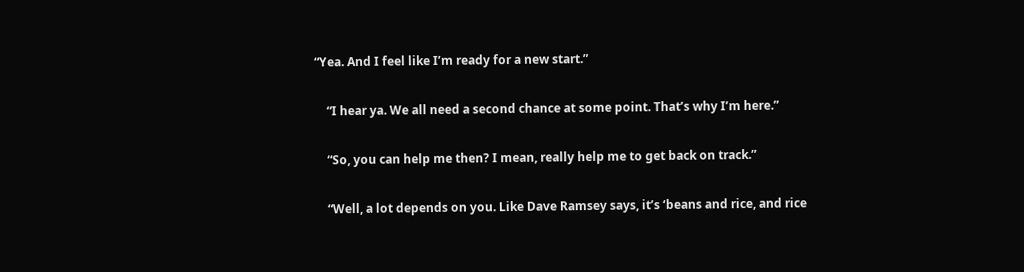“Yea. And I feel like I’m ready for a new start.”

    “I hear ya. We all need a second chance at some point. That’s why I’m here.”

    “So, you can help me then? I mean, really help me to get back on track.”

    “Well, a lot depends on you. Like Dave Ramsey says, it’s ‘beans and rice, and rice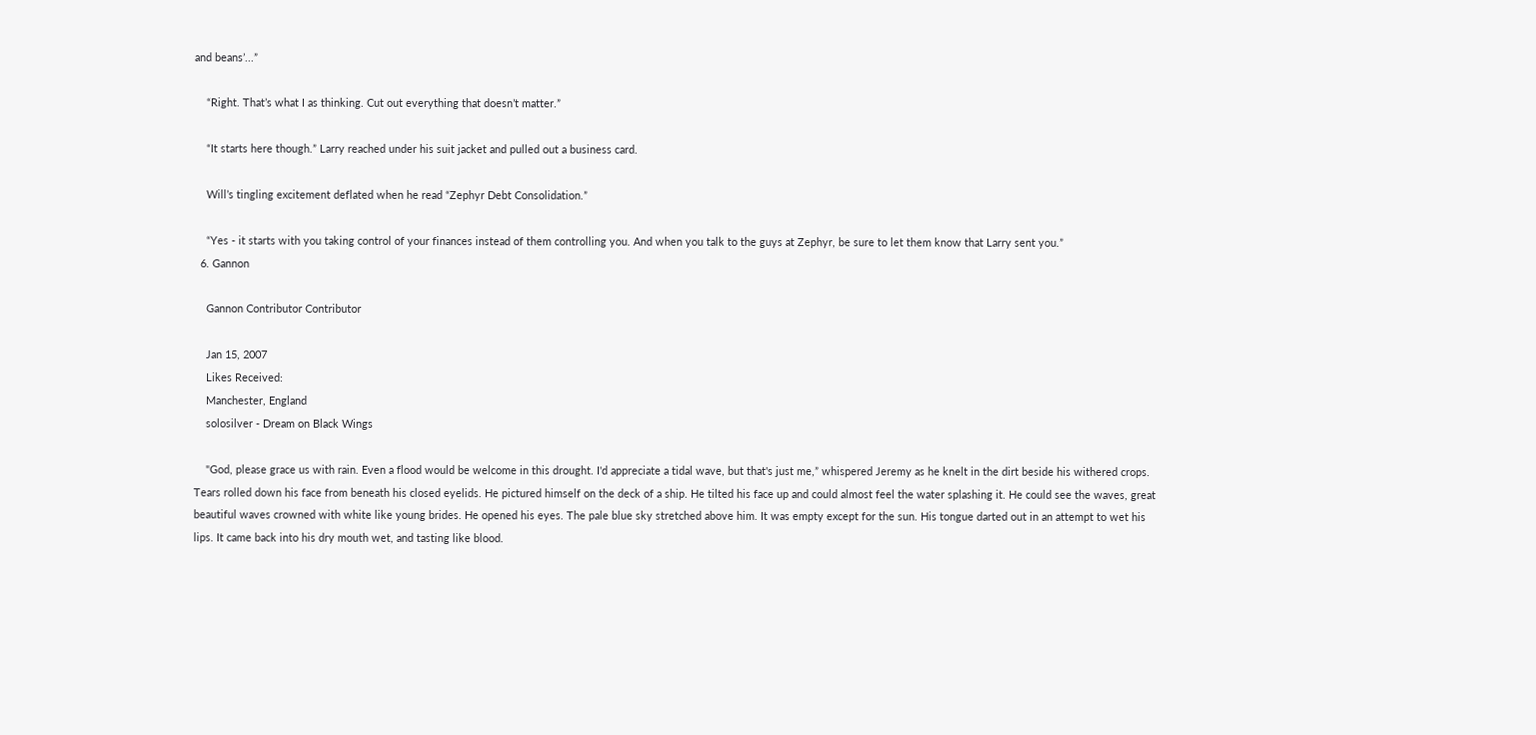and beans’...”

    “Right. That’s what I as thinking. Cut out everything that doesn’t matter.”

    “It starts here though.” Larry reached under his suit jacket and pulled out a business card.

    Will’s tingling excitement deflated when he read “Zephyr Debt Consolidation.”

    “Yes - it starts with you taking control of your finances instead of them controlling you. And when you talk to the guys at Zephyr, be sure to let them know that Larry sent you.”
  6. Gannon

    Gannon Contributor Contributor

    Jan 15, 2007
    Likes Received:
    Manchester, England
    solosilver - Dream on Black Wings

    "God, please grace us with rain. Even a flood would be welcome in this drought. I'd appreciate a tidal wave, but that's just me,” whispered Jeremy as he knelt in the dirt beside his withered crops. Tears rolled down his face from beneath his closed eyelids. He pictured himself on the deck of a ship. He tilted his face up and could almost feel the water splashing it. He could see the waves, great beautiful waves crowned with white like young brides. He opened his eyes. The pale blue sky stretched above him. It was empty except for the sun. His tongue darted out in an attempt to wet his lips. It came back into his dry mouth wet, and tasting like blood.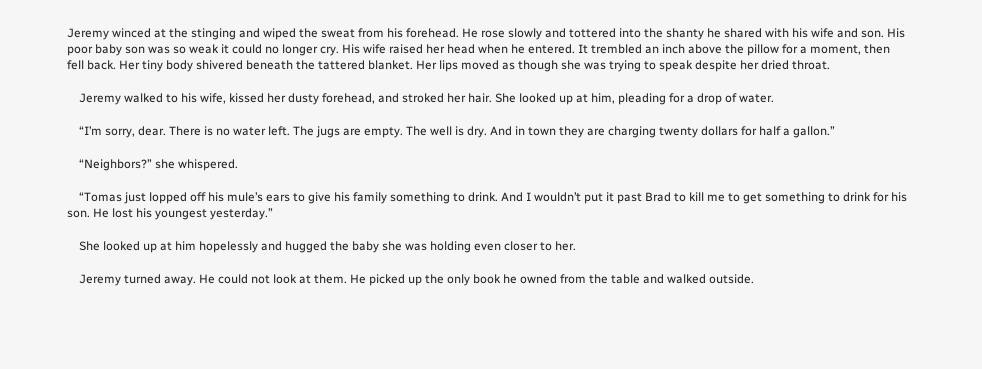Jeremy winced at the stinging and wiped the sweat from his forehead. He rose slowly and tottered into the shanty he shared with his wife and son. His poor baby son was so weak it could no longer cry. His wife raised her head when he entered. It trembled an inch above the pillow for a moment, then fell back. Her tiny body shivered beneath the tattered blanket. Her lips moved as though she was trying to speak despite her dried throat.

    Jeremy walked to his wife, kissed her dusty forehead, and stroked her hair. She looked up at him, pleading for a drop of water.

    “I’m sorry, dear. There is no water left. The jugs are empty. The well is dry. And in town they are charging twenty dollars for half a gallon.”

    “Neighbors?” she whispered.

    “Tomas just lopped off his mule’s ears to give his family something to drink. And I wouldn’t put it past Brad to kill me to get something to drink for his son. He lost his youngest yesterday.”

    She looked up at him hopelessly and hugged the baby she was holding even closer to her.

    Jeremy turned away. He could not look at them. He picked up the only book he owned from the table and walked outside.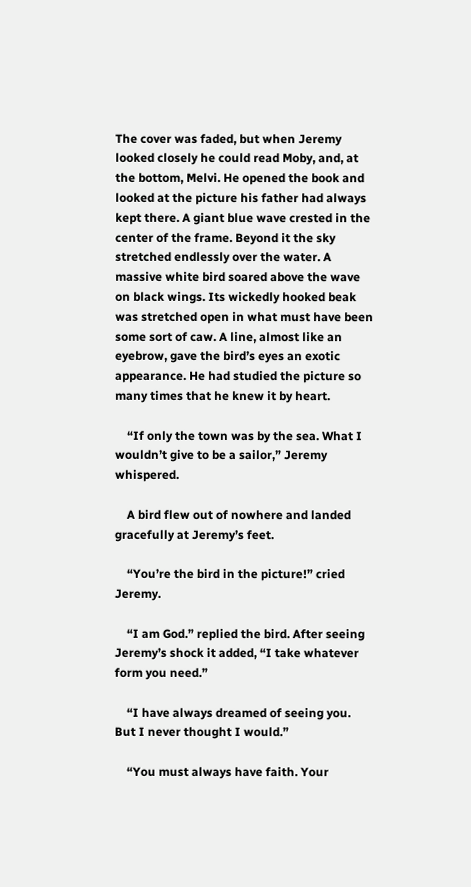The cover was faded, but when Jeremy looked closely he could read Moby, and, at the bottom, Melvi. He opened the book and looked at the picture his father had always kept there. A giant blue wave crested in the center of the frame. Beyond it the sky stretched endlessly over the water. A massive white bird soared above the wave on black wings. Its wickedly hooked beak was stretched open in what must have been some sort of caw. A line, almost like an eyebrow, gave the bird’s eyes an exotic appearance. He had studied the picture so many times that he knew it by heart.

    “If only the town was by the sea. What I wouldn’t give to be a sailor,” Jeremy whispered.

    A bird flew out of nowhere and landed gracefully at Jeremy’s feet.

    “You’re the bird in the picture!” cried Jeremy.

    “I am God.” replied the bird. After seeing Jeremy’s shock it added, “I take whatever form you need.”

    “I have always dreamed of seeing you. But I never thought I would.”

    “You must always have faith. Your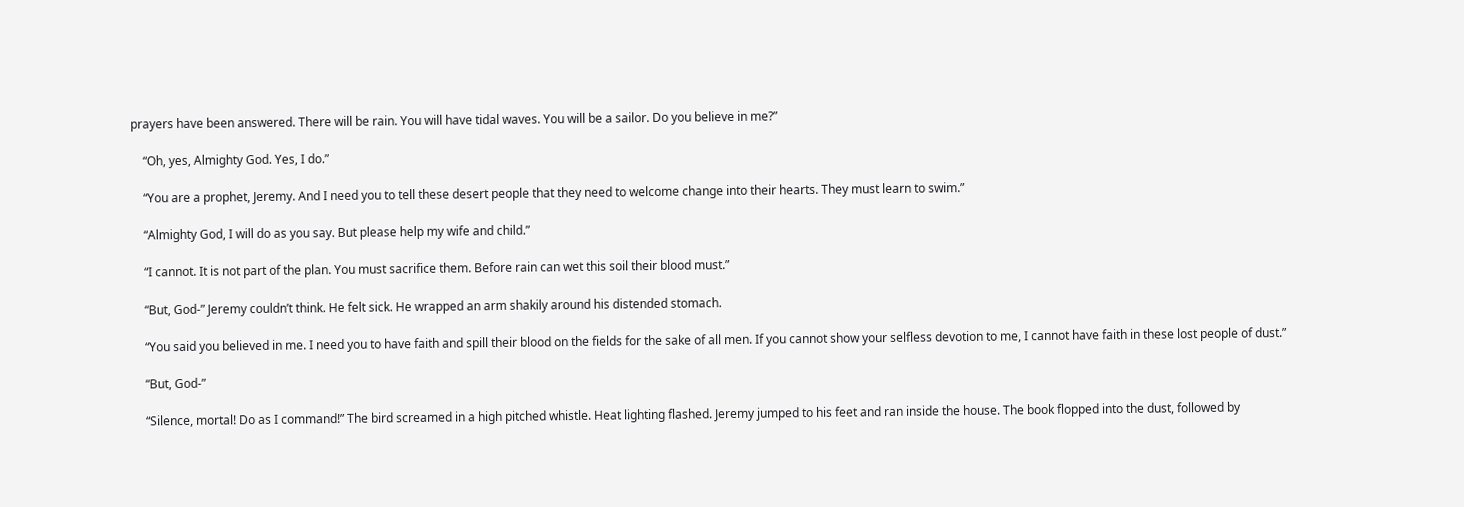prayers have been answered. There will be rain. You will have tidal waves. You will be a sailor. Do you believe in me?”

    “Oh, yes, Almighty God. Yes, I do.”

    “You are a prophet, Jeremy. And I need you to tell these desert people that they need to welcome change into their hearts. They must learn to swim.”

    “Almighty God, I will do as you say. But please help my wife and child.”

    “I cannot. It is not part of the plan. You must sacrifice them. Before rain can wet this soil their blood must.”

    “But, God-” Jeremy couldn’t think. He felt sick. He wrapped an arm shakily around his distended stomach.

    “You said you believed in me. I need you to have faith and spill their blood on the fields for the sake of all men. If you cannot show your selfless devotion to me, I cannot have faith in these lost people of dust.”

    “But, God-”

    “Silence, mortal! Do as I command!” The bird screamed in a high pitched whistle. Heat lighting flashed. Jeremy jumped to his feet and ran inside the house. The book flopped into the dust, followed by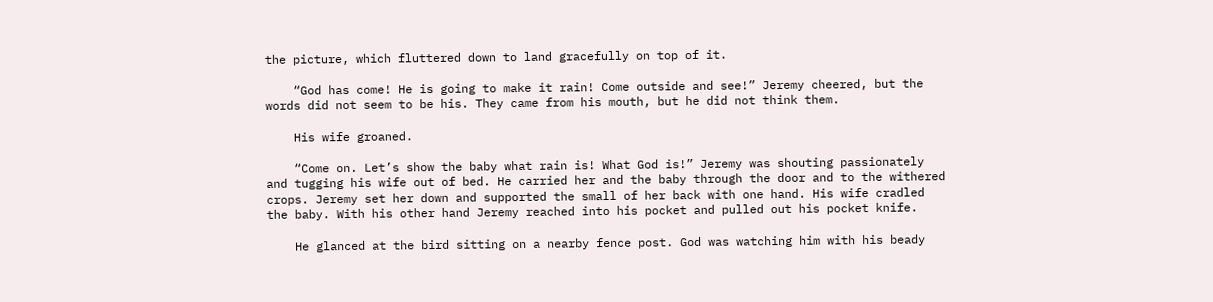the picture, which fluttered down to land gracefully on top of it.

    “God has come! He is going to make it rain! Come outside and see!” Jeremy cheered, but the words did not seem to be his. They came from his mouth, but he did not think them.

    His wife groaned.

    “Come on. Let’s show the baby what rain is! What God is!” Jeremy was shouting passionately and tugging his wife out of bed. He carried her and the baby through the door and to the withered crops. Jeremy set her down and supported the small of her back with one hand. His wife cradled the baby. With his other hand Jeremy reached into his pocket and pulled out his pocket knife.

    He glanced at the bird sitting on a nearby fence post. God was watching him with his beady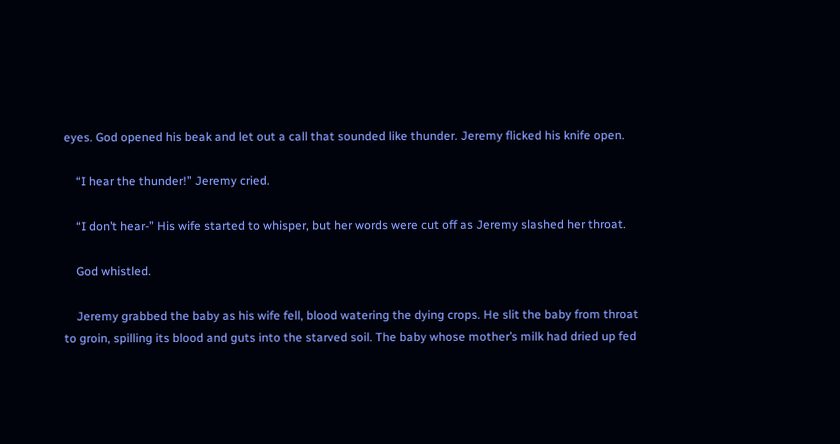eyes. God opened his beak and let out a call that sounded like thunder. Jeremy flicked his knife open.

    “I hear the thunder!” Jeremy cried.

    “I don’t hear-” His wife started to whisper, but her words were cut off as Jeremy slashed her throat.

    God whistled.

    Jeremy grabbed the baby as his wife fell, blood watering the dying crops. He slit the baby from throat to groin, spilling its blood and guts into the starved soil. The baby whose mother’s milk had dried up fed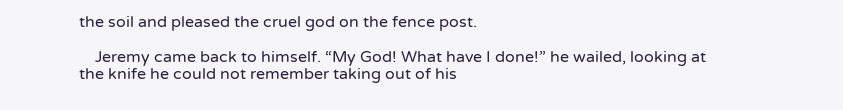the soil and pleased the cruel god on the fence post.

    Jeremy came back to himself. “My God! What have I done!” he wailed, looking at the knife he could not remember taking out of his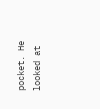pocket. He looked at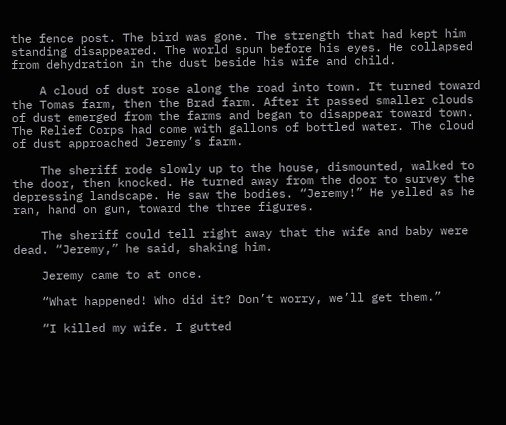the fence post. The bird was gone. The strength that had kept him standing disappeared. The world spun before his eyes. He collapsed from dehydration in the dust beside his wife and child.

    A cloud of dust rose along the road into town. It turned toward the Tomas farm, then the Brad farm. After it passed smaller clouds of dust emerged from the farms and began to disappear toward town. The Relief Corps had come with gallons of bottled water. The cloud of dust approached Jeremy’s farm.

    The sheriff rode slowly up to the house, dismounted, walked to the door, then knocked. He turned away from the door to survey the depressing landscape. He saw the bodies. “Jeremy!” He yelled as he ran, hand on gun, toward the three figures.

    The sheriff could tell right away that the wife and baby were dead. “Jeremy,” he said, shaking him.

    Jeremy came to at once.

    “What happened! Who did it? Don’t worry, we’ll get them.”

    “I killed my wife. I gutted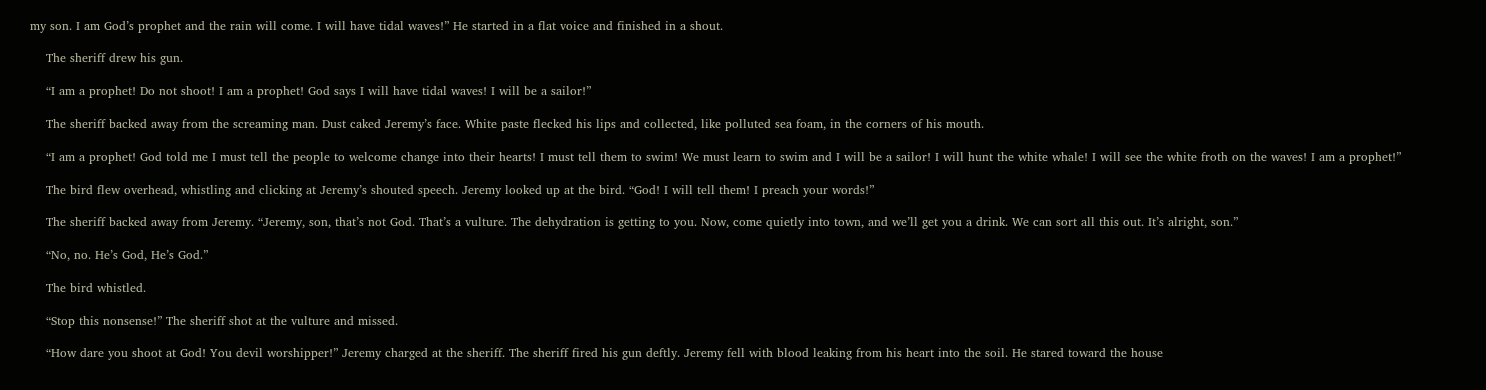my son. I am God’s prophet and the rain will come. I will have tidal waves!” He started in a flat voice and finished in a shout.

    The sheriff drew his gun.

    “I am a prophet! Do not shoot! I am a prophet! God says I will have tidal waves! I will be a sailor!”

    The sheriff backed away from the screaming man. Dust caked Jeremy’s face. White paste flecked his lips and collected, like polluted sea foam, in the corners of his mouth.

    “I am a prophet! God told me I must tell the people to welcome change into their hearts! I must tell them to swim! We must learn to swim and I will be a sailor! I will hunt the white whale! I will see the white froth on the waves! I am a prophet!”

    The bird flew overhead, whistling and clicking at Jeremy’s shouted speech. Jeremy looked up at the bird. “God! I will tell them! I preach your words!”

    The sheriff backed away from Jeremy. “Jeremy, son, that’s not God. That’s a vulture. The dehydration is getting to you. Now, come quietly into town, and we’ll get you a drink. We can sort all this out. It’s alright, son.”

    “No, no. He’s God, He’s God.”

    The bird whistled.

    “Stop this nonsense!” The sheriff shot at the vulture and missed.

    “How dare you shoot at God! You devil worshipper!” Jeremy charged at the sheriff. The sheriff fired his gun deftly. Jeremy fell with blood leaking from his heart into the soil. He stared toward the house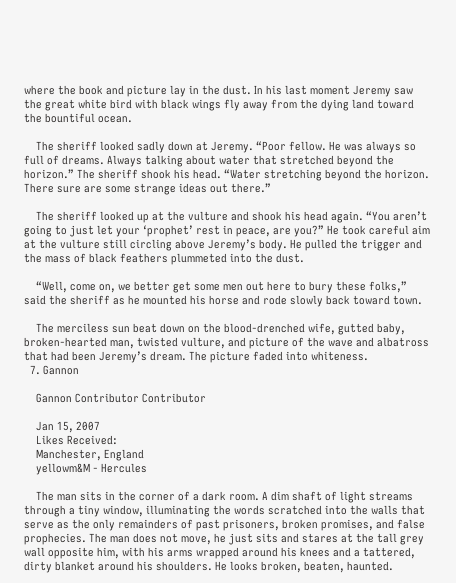where the book and picture lay in the dust. In his last moment Jeremy saw the great white bird with black wings fly away from the dying land toward the bountiful ocean.

    The sheriff looked sadly down at Jeremy. “Poor fellow. He was always so full of dreams. Always talking about water that stretched beyond the horizon.” The sheriff shook his head. “Water stretching beyond the horizon. There sure are some strange ideas out there.”

    The sheriff looked up at the vulture and shook his head again. “You aren’t going to just let your ‘prophet’ rest in peace, are you?” He took careful aim at the vulture still circling above Jeremy’s body. He pulled the trigger and the mass of black feathers plummeted into the dust.

    “Well, come on, we better get some men out here to bury these folks,” said the sheriff as he mounted his horse and rode slowly back toward town.

    The merciless sun beat down on the blood-drenched wife, gutted baby, broken-hearted man, twisted vulture, and picture of the wave and albatross that had been Jeremy’s dream. The picture faded into whiteness.
  7. Gannon

    Gannon Contributor Contributor

    Jan 15, 2007
    Likes Received:
    Manchester, England
    yellowm&M - Hercules

    The man sits in the corner of a dark room. A dim shaft of light streams through a tiny window, illuminating the words scratched into the walls that serve as the only remainders of past prisoners, broken promises, and false prophecies. The man does not move, he just sits and stares at the tall grey wall opposite him, with his arms wrapped around his knees and a tattered, dirty blanket around his shoulders. He looks broken, beaten, haunted.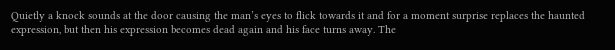Quietly a knock sounds at the door causing the man’s eyes to flick towards it and for a moment surprise replaces the haunted expression, but then his expression becomes dead again and his face turns away. The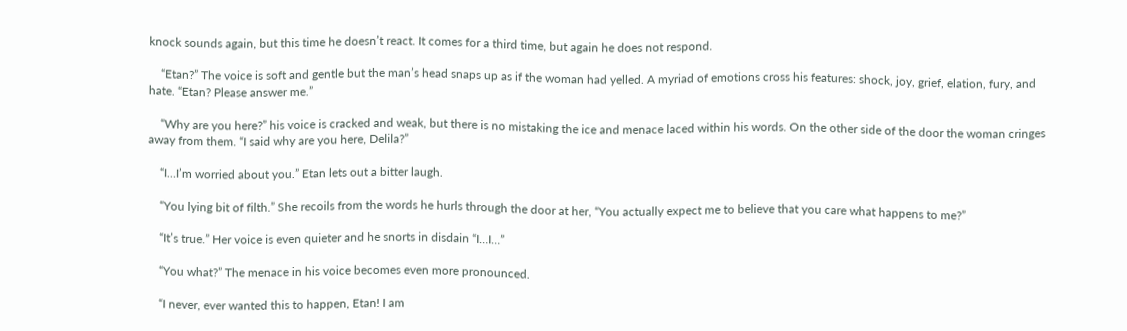knock sounds again, but this time he doesn’t react. It comes for a third time, but again he does not respond.

    “Etan?” The voice is soft and gentle but the man’s head snaps up as if the woman had yelled. A myriad of emotions cross his features: shock, joy, grief, elation, fury, and hate. “Etan? Please answer me.”

    “Why are you here?” his voice is cracked and weak, but there is no mistaking the ice and menace laced within his words. On the other side of the door the woman cringes away from them. “I said why are you here, Delila?”

    “I…I’m worried about you.” Etan lets out a bitter laugh.

    “You lying bit of filth.” She recoils from the words he hurls through the door at her, “You actually expect me to believe that you care what happens to me?”

    “It’s true.” Her voice is even quieter and he snorts in disdain “I…I…”

    “You what?” The menace in his voice becomes even more pronounced.

    “I never, ever wanted this to happen, Etan! I am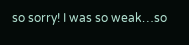so sorry! I was so weak…so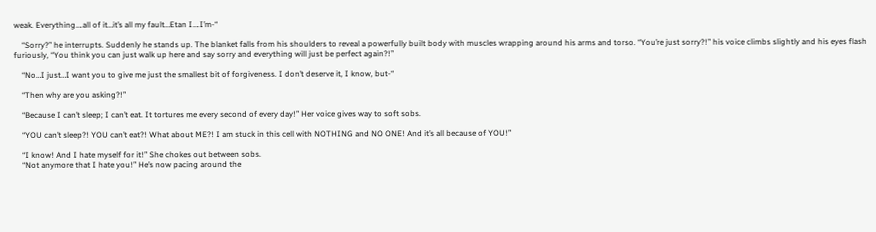weak. Everything….all of it…it’s all my fault…Etan I….I’m-“

    “Sorry?” he interrupts. Suddenly he stands up. The blanket falls from his shoulders to reveal a powerfully built body with muscles wrapping around his arms and torso. “You’re just sorry?!” his voice climbs slightly and his eyes flash furiously, “You think you can just walk up here and say sorry and everything will just be perfect again?!”

    “No…I just…I want you to give me just the smallest bit of forgiveness. I don’t deserve it, I know, but-“

    “Then why are you asking?!”

    “Because I can’t sleep; I can’t eat. It tortures me every second of every day!” Her voice gives way to soft sobs.

    “YOU can’t sleep?! YOU can’t eat?! What about ME?! I am stuck in this cell with NOTHING and NO ONE! And it’s all because of YOU!”

    “I know! And I hate myself for it!” She chokes out between sobs.
    “Not anymore that I hate you!” He’s now pacing around the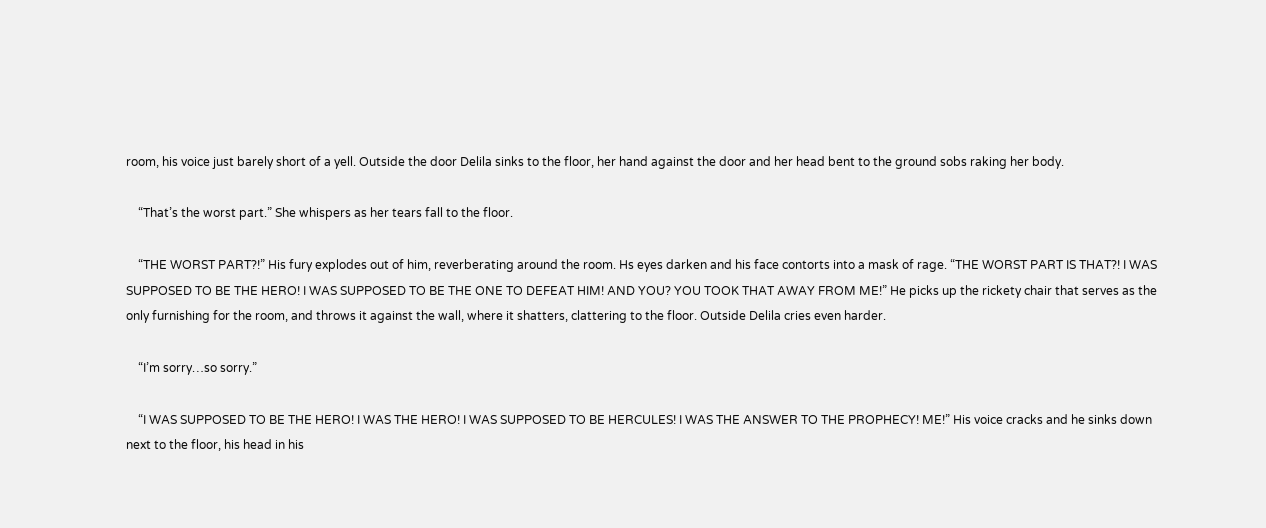room, his voice just barely short of a yell. Outside the door Delila sinks to the floor, her hand against the door and her head bent to the ground sobs raking her body.

    “That’s the worst part.” She whispers as her tears fall to the floor.

    “THE WORST PART?!” His fury explodes out of him, reverberating around the room. Hs eyes darken and his face contorts into a mask of rage. “THE WORST PART IS THAT?! I WAS SUPPOSED TO BE THE HERO! I WAS SUPPOSED TO BE THE ONE TO DEFEAT HIM! AND YOU? YOU TOOK THAT AWAY FROM ME!” He picks up the rickety chair that serves as the only furnishing for the room, and throws it against the wall, where it shatters, clattering to the floor. Outside Delila cries even harder.

    “I’m sorry…so sorry.”

    “I WAS SUPPOSED TO BE THE HERO! I WAS THE HERO! I WAS SUPPOSED TO BE HERCULES! I WAS THE ANSWER TO THE PROPHECY! ME!” His voice cracks and he sinks down next to the floor, his head in his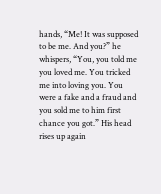hands, “Me! It was supposed to be me. And you?” he whispers, “You, you told me you loved me. You tricked me into loving you. You were a fake and a fraud and you sold me to him first chance you got.” His head rises up again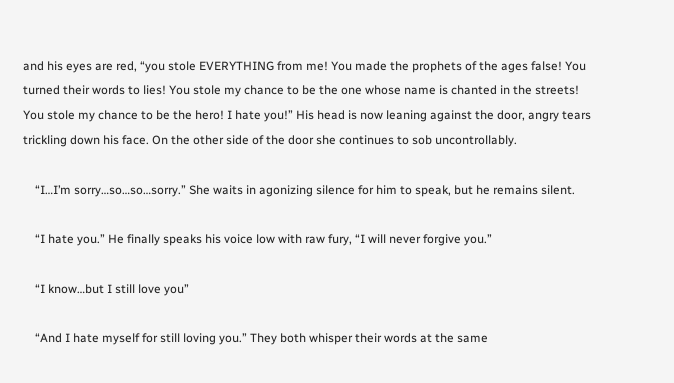and his eyes are red, “you stole EVERYTHING from me! You made the prophets of the ages false! You turned their words to lies! You stole my chance to be the one whose name is chanted in the streets! You stole my chance to be the hero! I hate you!” His head is now leaning against the door, angry tears trickling down his face. On the other side of the door she continues to sob uncontrollably.

    “I…I’m sorry…so…so…sorry.” She waits in agonizing silence for him to speak, but he remains silent.

    “I hate you.” He finally speaks his voice low with raw fury, “I will never forgive you.”

    “I know…but I still love you”

    “And I hate myself for still loving you.” They both whisper their words at the same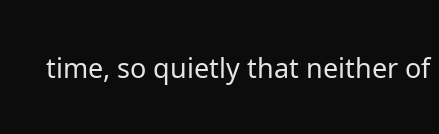time, so quietly that neither of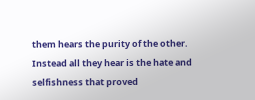them hears the purity of the other. Instead all they hear is the hate and selfishness that proved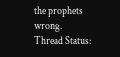the prophets wrong.
Thread Status: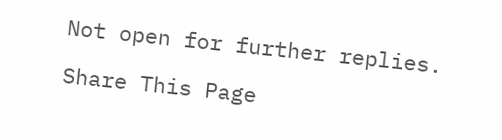Not open for further replies.

Share This Page